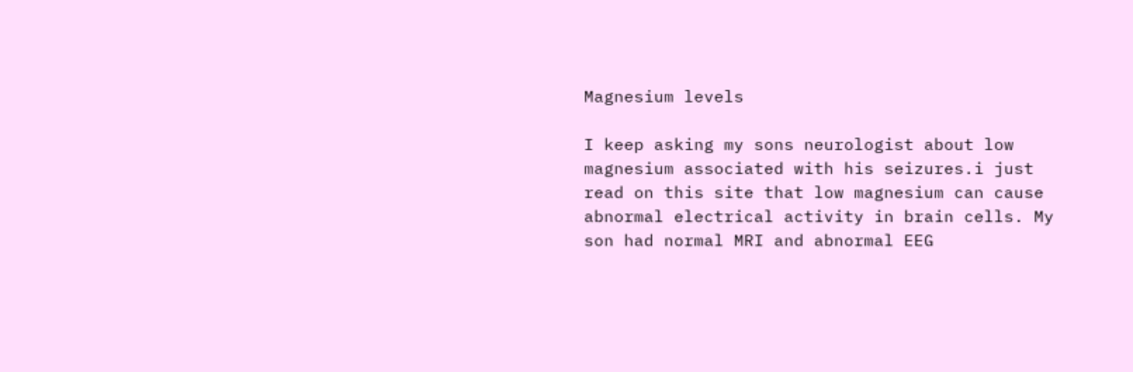Magnesium levels

I keep asking my sons neurologist about low magnesium associated with his seizures.i just read on this site that low magnesium can cause abnormal electrical activity in brain cells. My son had normal MRI and abnormal EEG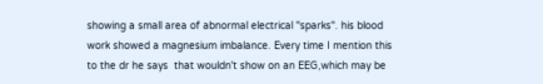showing a small area of abnormal electrical "sparks". his blood work showed a magnesium imbalance. Every time I mention this to the dr he says  that wouldn't show on an EEG,which may be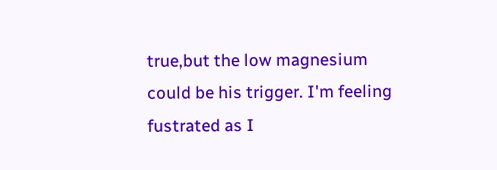true,but the low magnesium could be his trigger. I'm feeling fustrated as I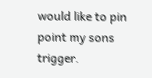would like to pin point my sons trigger.